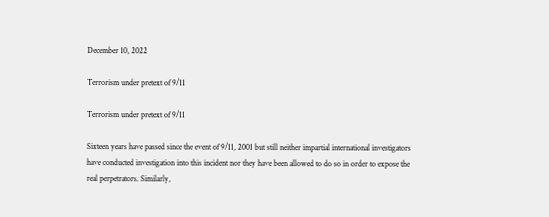December 10, 2022

Terrorism under pretext of 9/11

Terrorism under pretext of 9/11

Sixteen years have passed since the event of 9/11, 2001 but still neither impartial international investigators have conducted investigation into this incident nor they have been allowed to do so in order to expose the real perpetrators. Similarly,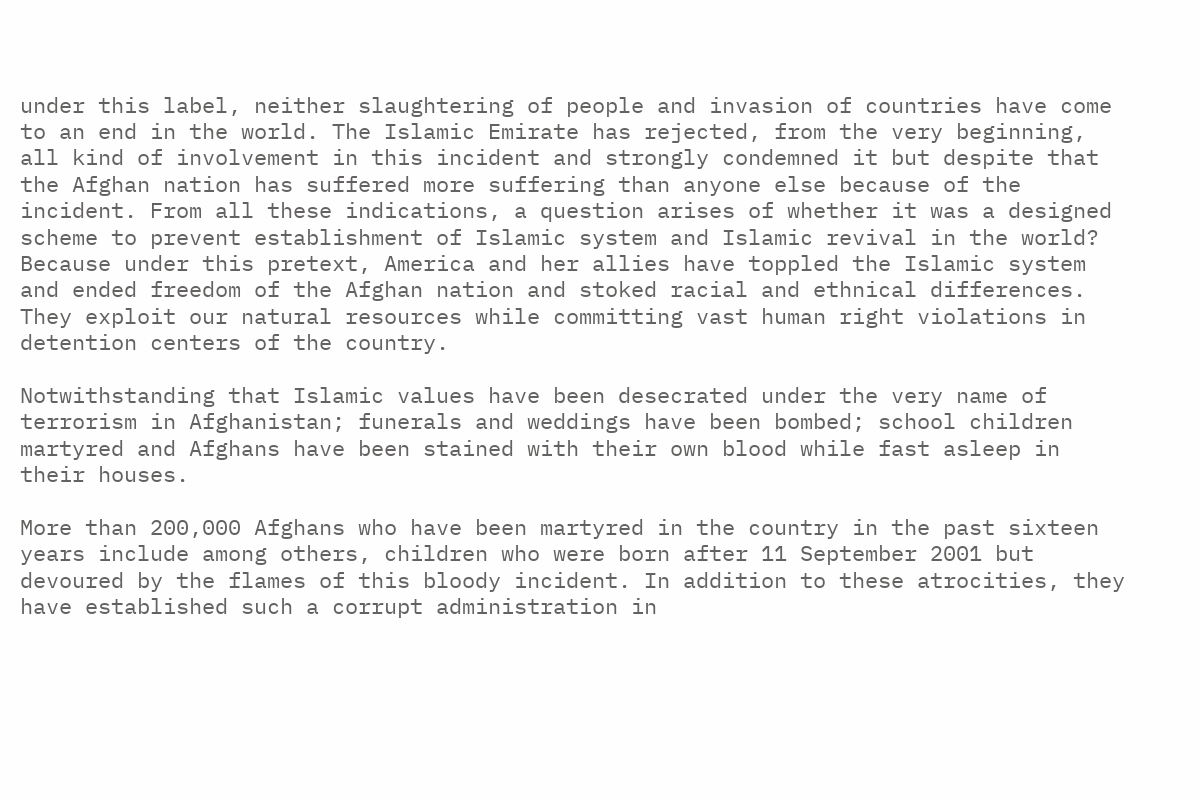under this label, neither slaughtering of people and invasion of countries have come to an end in the world. The Islamic Emirate has rejected, from the very beginning, all kind of involvement in this incident and strongly condemned it but despite that the Afghan nation has suffered more suffering than anyone else because of the incident. From all these indications, a question arises of whether it was a designed scheme to prevent establishment of Islamic system and Islamic revival in the world? Because under this pretext, America and her allies have toppled the Islamic system and ended freedom of the Afghan nation and stoked racial and ethnical differences. They exploit our natural resources while committing vast human right violations in detention centers of the country.

Notwithstanding that Islamic values have been desecrated under the very name of terrorism in Afghanistan; funerals and weddings have been bombed; school children martyred and Afghans have been stained with their own blood while fast asleep in their houses.

More than 200,000 Afghans who have been martyred in the country in the past sixteen years include among others, children who were born after 11 September 2001 but devoured by the flames of this bloody incident. In addition to these atrocities, they have established such a corrupt administration in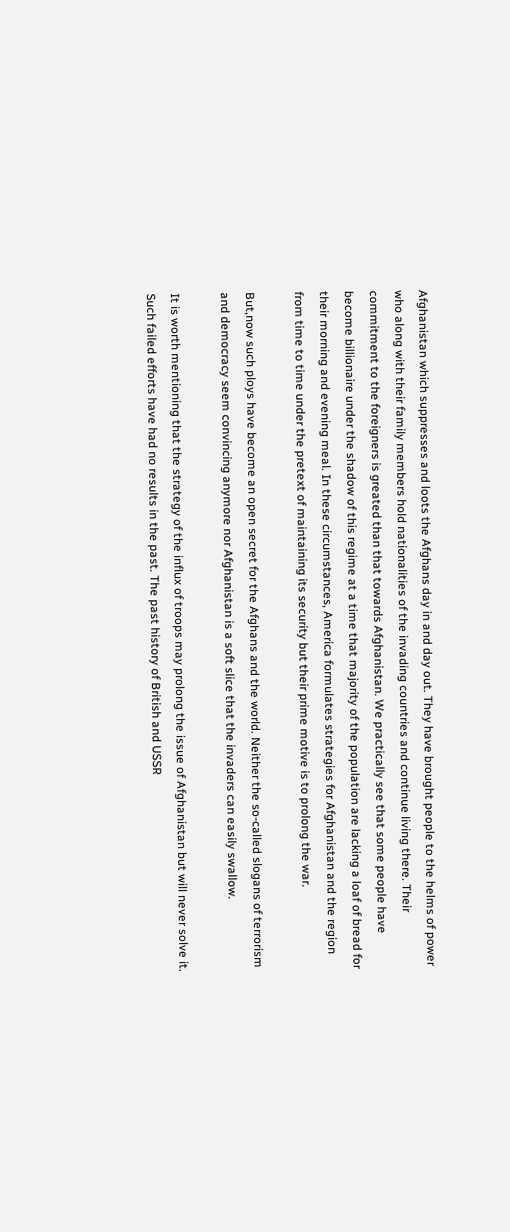Afghanistan which suppresses and loots the Afghans day in and day out. They have brought people to the helms of power who along with their family members hold nationalities of the invading countries and continue living there. Their commitment to the foreigners is greated than that towards Afghanistan. We practically see that some people have become billionaire under the shadow of this regime at a time that majority of the population are lacking a loaf of bread for their morning and evening meal. In these circumstances, America formulates strategies for Afghanistan and the region from time to time under the pretext of maintaining its security but their prime motive is to prolong the war.

But,now such ploys have become an open secret for the Afghans and the world. Neither the so-called slogans of terrorism and democracy seem convincing anymore nor Afghanistan is a soft slice that the invaders can easily swallow.

It is worth mentioning that the strategy of the influx of troops may prolong the issue of Afghanistan but will never solve it. Such failed efforts have had no results in the past. The past history of British and USSR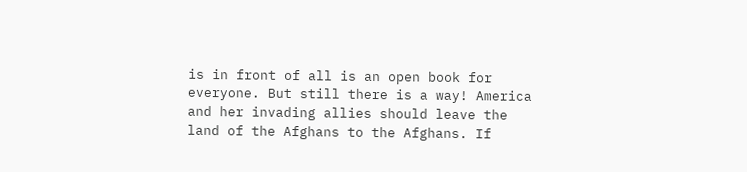is in front of all is an open book for everyone. But still there is a way! America and her invading allies should leave the land of the Afghans to the Afghans. If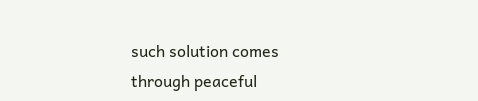such solution comes through peaceful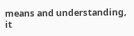means and understanding, it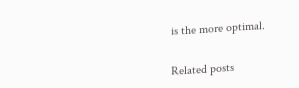is the more optimal.

Related posts